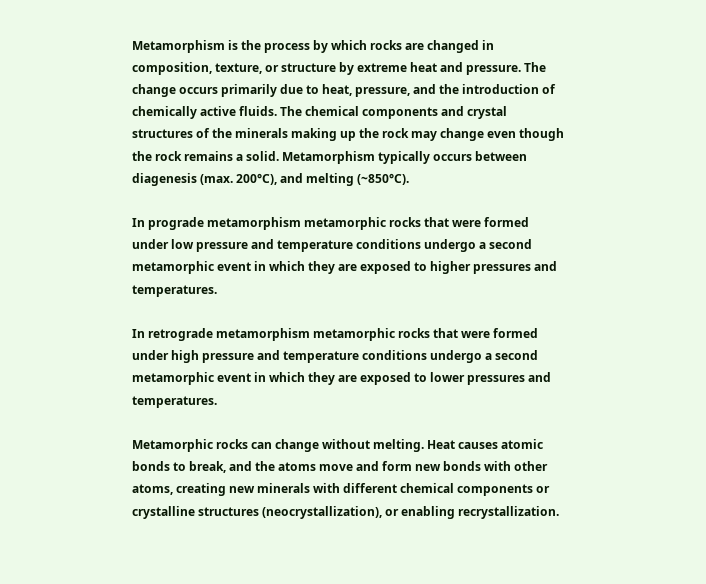Metamorphism is the process by which rocks are changed in composition, texture, or structure by extreme heat and pressure. The change occurs primarily due to heat, pressure, and the introduction of chemically active fluids. The chemical components and crystal structures of the minerals making up the rock may change even though the rock remains a solid. Metamorphism typically occurs between diagenesis (max. 200°C), and melting (~850°C).

In prograde metamorphism metamorphic rocks that were formed under low pressure and temperature conditions undergo a second metamorphic event in which they are exposed to higher pressures and temperatures.

In retrograde metamorphism metamorphic rocks that were formed under high pressure and temperature conditions undergo a second metamorphic event in which they are exposed to lower pressures and temperatures.

Metamorphic rocks can change without melting. Heat causes atomic bonds to break, and the atoms move and form new bonds with other atoms, creating new minerals with different chemical components or crystalline structures (neocrystallization), or enabling recrystallization.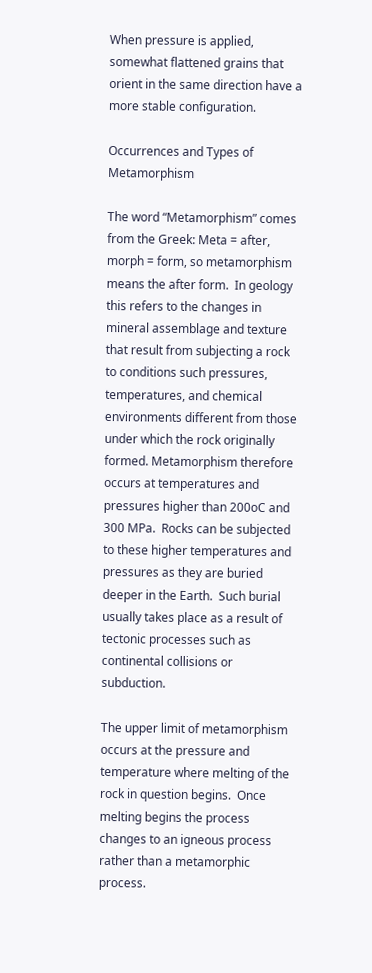When pressure is applied, somewhat flattened grains that orient in the same direction have a more stable configuration.

Occurrences and Types of Metamorphism

The word “Metamorphism” comes from the Greek: Meta = after, morph = form, so metamorphism means the after form.  In geology this refers to the changes in mineral assemblage and texture that result from subjecting a rock to conditions such pressures, temperatures, and chemical environments different from those under which the rock originally formed. Metamorphism therefore occurs at temperatures and pressures higher than 200oC and 300 MPa.  Rocks can be subjected to these higher temperatures and pressures as they are buried deeper in the Earth.  Such burial usually takes place as a result of tectonic processes such as continental collisions or subduction.

The upper limit of metamorphism occurs at the pressure and temperature where melting of the rock in question begins.  Once melting begins the process changes to an igneous process rather than a metamorphic process.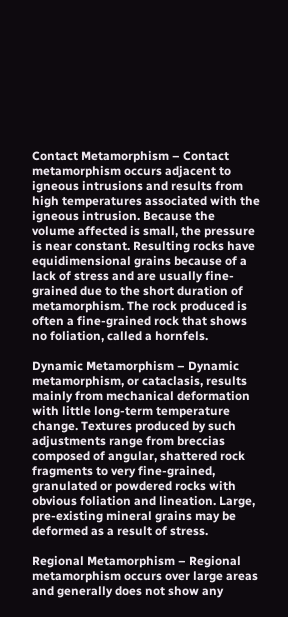Contact Metamorphism – Contact metamorphism occurs adjacent to igneous intrusions and results from high temperatures associated with the igneous intrusion. Because the volume affected is small, the pressure is near constant. Resulting rocks have equidimensional grains because of a lack of stress and are usually fine-grained due to the short duration of metamorphism. The rock produced is often a fine-grained rock that shows no foliation, called a hornfels.

Dynamic Metamorphism – Dynamic metamorphism, or cataclasis, results mainly from mechanical deformation with little long-term temperature change. Textures produced by such adjustments range from breccias composed of angular, shattered rock fragments to very fine-grained, granulated or powdered rocks with obvious foliation and lineation. Large, pre-existing mineral grains may be deformed as a result of stress.

Regional Metamorphism – Regional metamorphism occurs over large areas and generally does not show any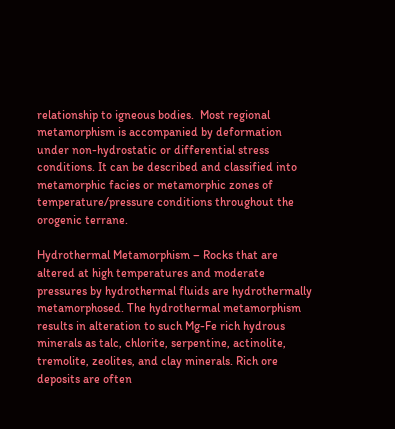relationship to igneous bodies.  Most regional metamorphism is accompanied by deformation under non-hydrostatic or differential stress conditions. It can be described and classified into metamorphic facies or metamorphic zones of temperature/pressure conditions throughout the orogenic terrane.

Hydrothermal Metamorphism – Rocks that are altered at high temperatures and moderate pressures by hydrothermal fluids are hydrothermally metamorphosed. The hydrothermal metamorphism results in alteration to such Mg-Fe rich hydrous minerals as talc, chlorite, serpentine, actinolite, tremolite, zeolites, and clay minerals. Rich ore deposits are often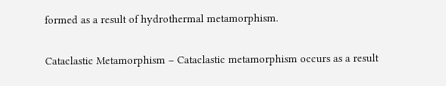formed as a result of hydrothermal metamorphism.

Cataclastic Metamorphism – Cataclastic metamorphism occurs as a result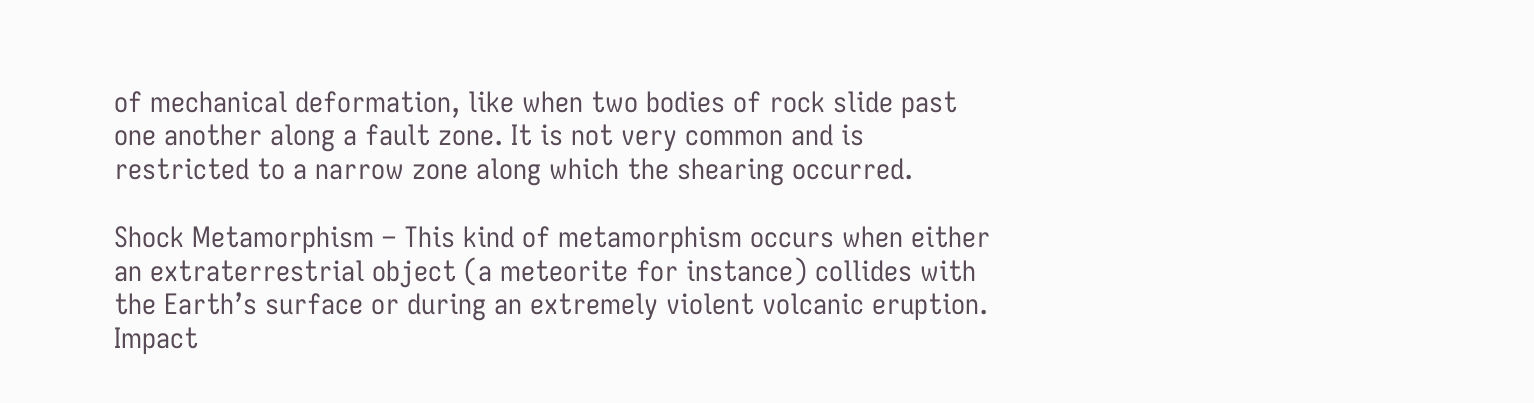of mechanical deformation, like when two bodies of rock slide past one another along a fault zone. It is not very common and is restricted to a narrow zone along which the shearing occurred.

Shock Metamorphism – This kind of metamorphism occurs when either an extraterrestrial object (a meteorite for instance) collides with the Earth’s surface or during an extremely violent volcanic eruption. Impact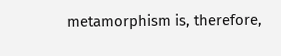metamorphism is, therefore,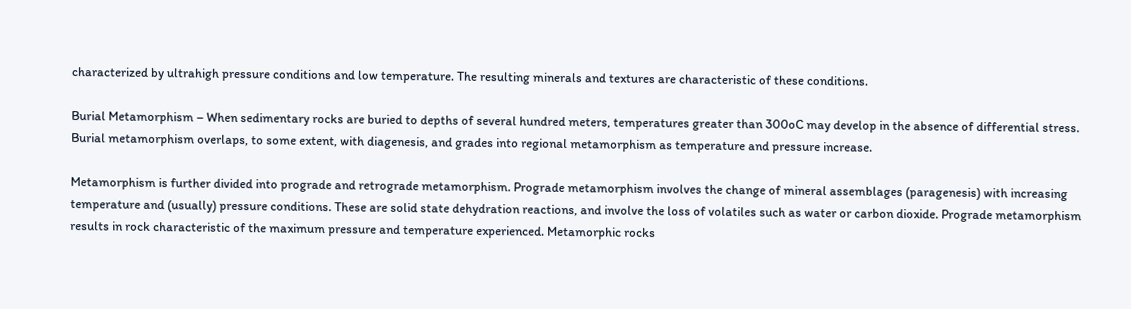characterized by ultrahigh pressure conditions and low temperature. The resulting minerals and textures are characteristic of these conditions.

Burial Metamorphism – When sedimentary rocks are buried to depths of several hundred meters, temperatures greater than 300oC may develop in the absence of differential stress. Burial metamorphism overlaps, to some extent, with diagenesis, and grades into regional metamorphism as temperature and pressure increase.

Metamorphism is further divided into prograde and retrograde metamorphism. Prograde metamorphism involves the change of mineral assemblages (paragenesis) with increasing temperature and (usually) pressure conditions. These are solid state dehydration reactions, and involve the loss of volatiles such as water or carbon dioxide. Prograde metamorphism results in rock characteristic of the maximum pressure and temperature experienced. Metamorphic rocks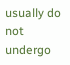usually do not undergo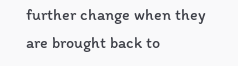further change when they are brought back to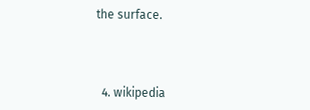the surface.



  4. wikipedia